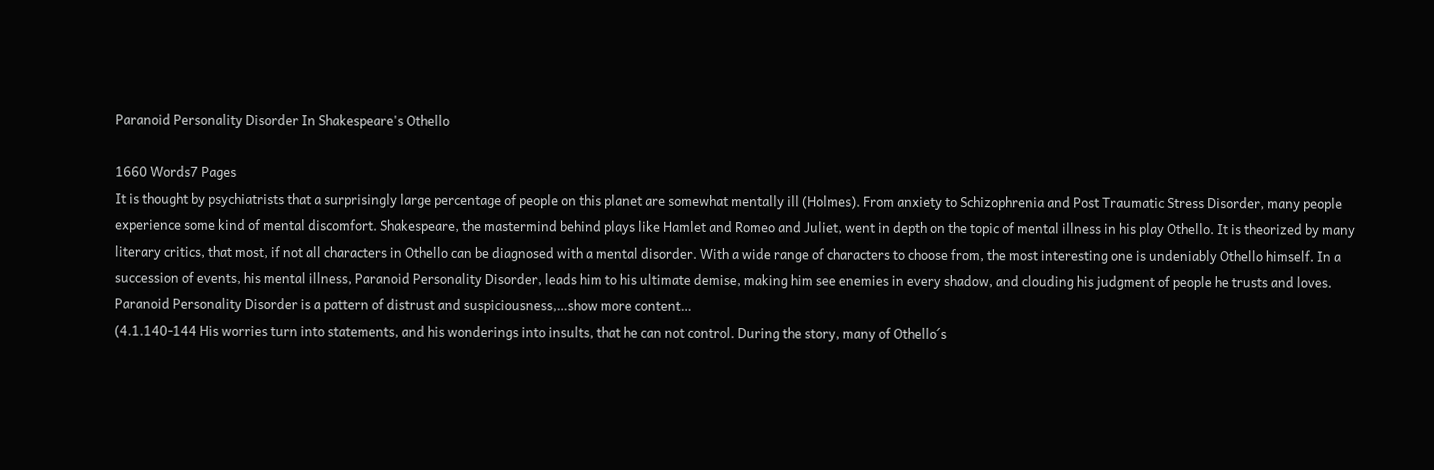Paranoid Personality Disorder In Shakespeare's Othello

1660 Words7 Pages
It is thought by psychiatrists that a surprisingly large percentage of people on this planet are somewhat mentally ill (Holmes). From anxiety to Schizophrenia and Post Traumatic Stress Disorder, many people experience some kind of mental discomfort. Shakespeare, the mastermind behind plays like Hamlet and Romeo and Juliet, went in depth on the topic of mental illness in his play Othello. It is theorized by many literary critics, that most, if not all characters in Othello can be diagnosed with a mental disorder. With a wide range of characters to choose from, the most interesting one is undeniably Othello himself. In a succession of events, his mental illness, Paranoid Personality Disorder, leads him to his ultimate demise, making him see enemies in every shadow, and clouding his judgment of people he trusts and loves. Paranoid Personality Disorder is a pattern of distrust and suspiciousness,…show more content…
(4.1.140-144 His worries turn into statements, and his wonderings into insults, that he can not control. During the story, many of Othello´s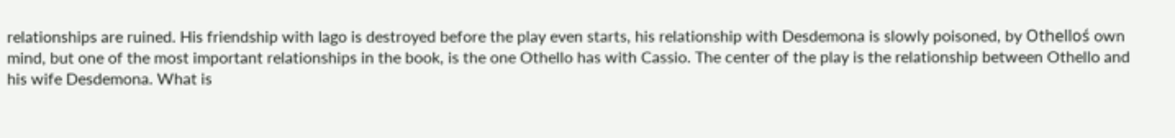relationships are ruined. His friendship with Iago is destroyed before the play even starts, his relationship with Desdemona is slowly poisoned, by Othelloś own mind, but one of the most important relationships in the book, is the one Othello has with Cassio. The center of the play is the relationship between Othello and his wife Desdemona. What is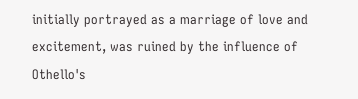initially portrayed as a marriage of love and excitement, was ruined by the influence of Othello's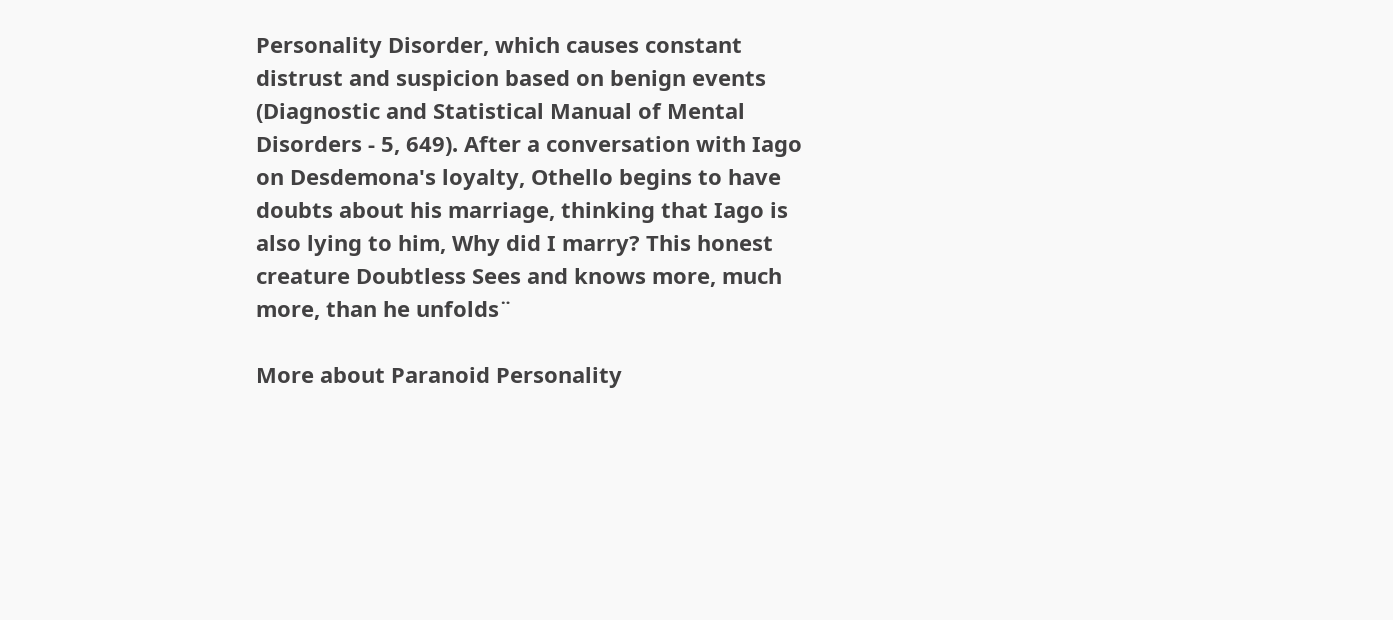Personality Disorder, which causes constant distrust and suspicion based on benign events (Diagnostic and Statistical Manual of Mental Disorders - 5, 649). After a conversation with Iago on Desdemona's loyalty, Othello begins to have doubts about his marriage, thinking that Iago is also lying to him, Why did I marry? This honest creature Doubtless Sees and knows more, much more, than he unfolds¨

More about Paranoid Personality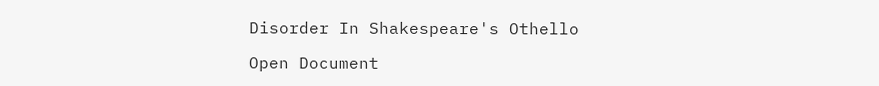Disorder In Shakespeare's Othello

Open Document